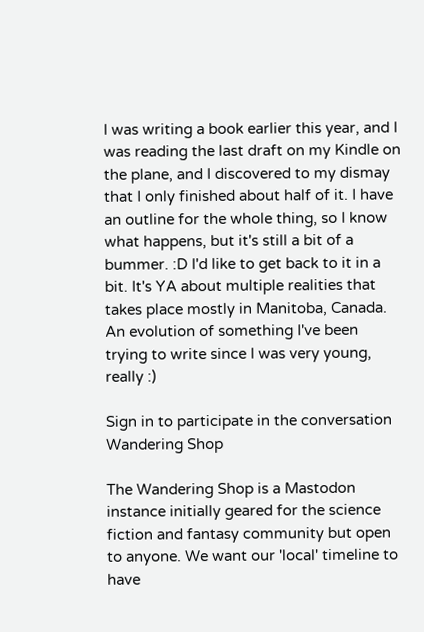I was writing a book earlier this year, and I was reading the last draft on my Kindle on the plane, and I discovered to my dismay that I only finished about half of it. I have an outline for the whole thing, so I know what happens, but it's still a bit of a bummer. :D I'd like to get back to it in a bit. It's YA about multiple realities that takes place mostly in Manitoba, Canada. An evolution of something I've been trying to write since I was very young, really :)

Sign in to participate in the conversation
Wandering Shop

The Wandering Shop is a Mastodon instance initially geared for the science fiction and fantasy community but open to anyone. We want our 'local' timeline to have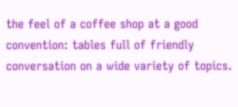the feel of a coffee shop at a good convention: tables full of friendly conversation on a wide variety of topics.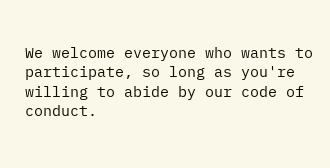We welcome everyone who wants to participate, so long as you're willing to abide by our code of conduct.